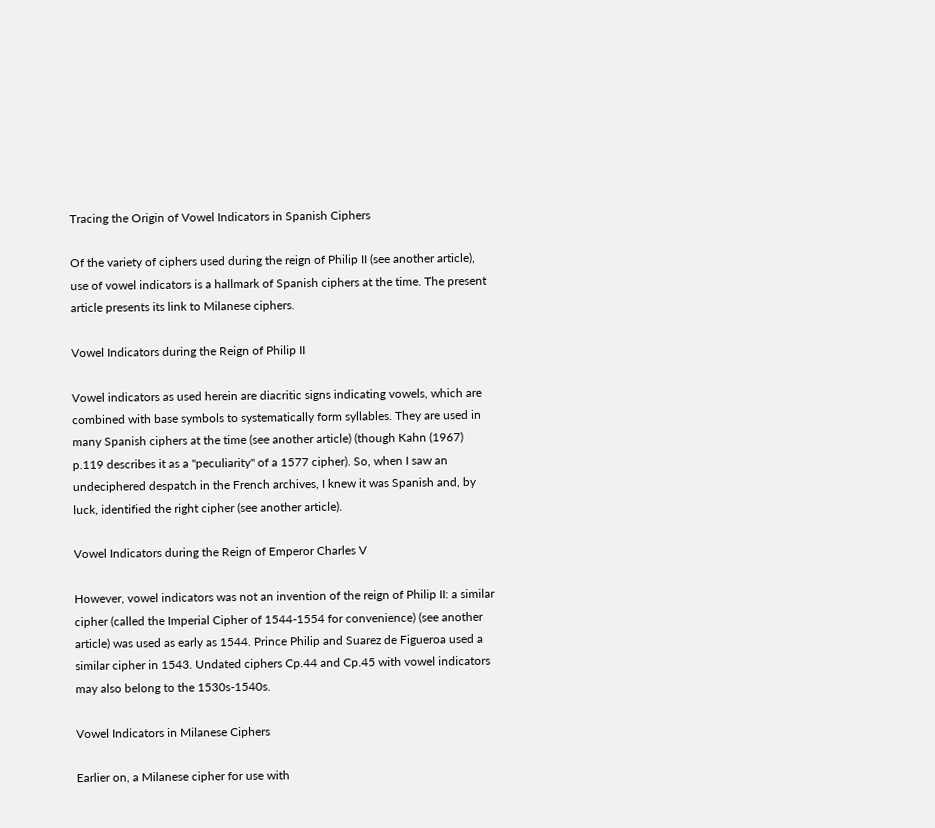Tracing the Origin of Vowel Indicators in Spanish Ciphers

Of the variety of ciphers used during the reign of Philip II (see another article), use of vowel indicators is a hallmark of Spanish ciphers at the time. The present article presents its link to Milanese ciphers.

Vowel Indicators during the Reign of Philip II

Vowel indicators as used herein are diacritic signs indicating vowels, which are combined with base symbols to systematically form syllables. They are used in many Spanish ciphers at the time (see another article) (though Kahn (1967) p.119 describes it as a "peculiarity" of a 1577 cipher). So, when I saw an undeciphered despatch in the French archives, I knew it was Spanish and, by luck, identified the right cipher (see another article).

Vowel Indicators during the Reign of Emperor Charles V

However, vowel indicators was not an invention of the reign of Philip II: a similar cipher (called the Imperial Cipher of 1544-1554 for convenience) (see another article) was used as early as 1544. Prince Philip and Suarez de Figueroa used a similar cipher in 1543. Undated ciphers Cp.44 and Cp.45 with vowel indicators may also belong to the 1530s-1540s.

Vowel Indicators in Milanese Ciphers

Earlier on, a Milanese cipher for use with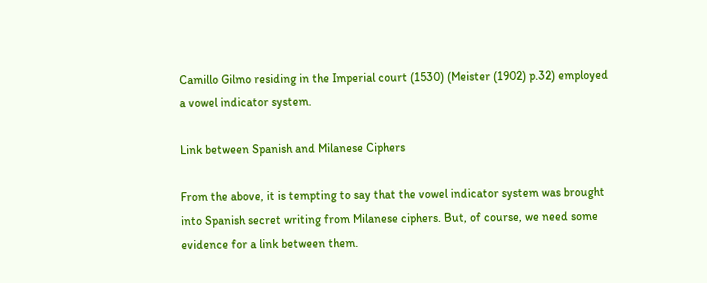Camillo Gilmo residing in the Imperial court (1530) (Meister (1902) p.32) employed a vowel indicator system.

Link between Spanish and Milanese Ciphers

From the above, it is tempting to say that the vowel indicator system was brought into Spanish secret writing from Milanese ciphers. But, of course, we need some evidence for a link between them.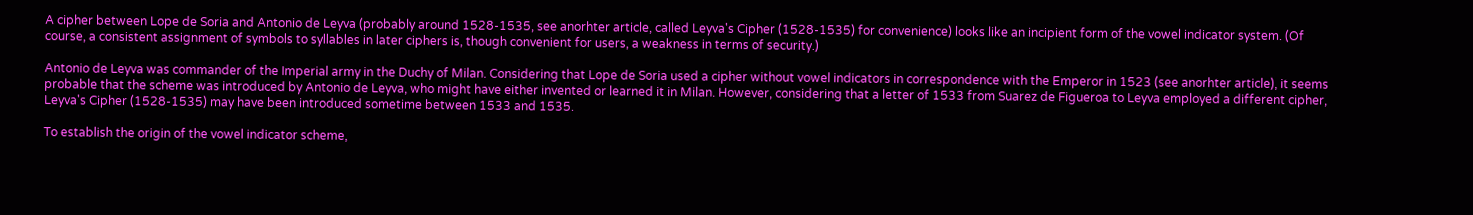A cipher between Lope de Soria and Antonio de Leyva (probably around 1528-1535, see anorhter article, called Leyva's Cipher (1528-1535) for convenience) looks like an incipient form of the vowel indicator system. (Of course, a consistent assignment of symbols to syllables in later ciphers is, though convenient for users, a weakness in terms of security.)

Antonio de Leyva was commander of the Imperial army in the Duchy of Milan. Considering that Lope de Soria used a cipher without vowel indicators in correspondence with the Emperor in 1523 (see anorhter article), it seems probable that the scheme was introduced by Antonio de Leyva, who might have either invented or learned it in Milan. However, considering that a letter of 1533 from Suarez de Figueroa to Leyva employed a different cipher, Leyva's Cipher (1528-1535) may have been introduced sometime between 1533 and 1535.

To establish the origin of the vowel indicator scheme,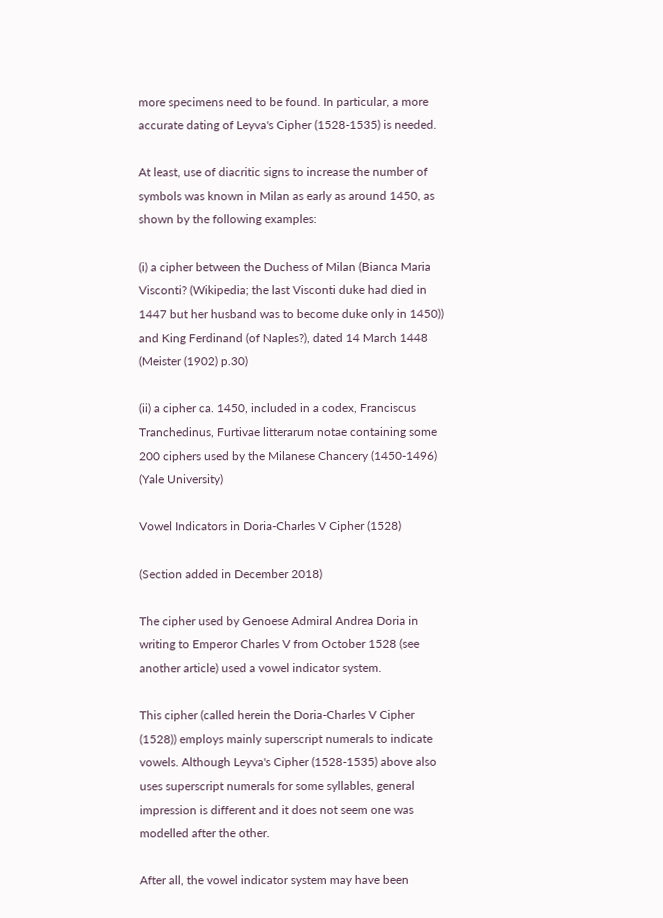more specimens need to be found. In particular, a more accurate dating of Leyva's Cipher (1528-1535) is needed.

At least, use of diacritic signs to increase the number of symbols was known in Milan as early as around 1450, as shown by the following examples:

(i) a cipher between the Duchess of Milan (Bianca Maria Visconti? (Wikipedia; the last Visconti duke had died in 1447 but her husband was to become duke only in 1450)) and King Ferdinand (of Naples?), dated 14 March 1448 (Meister (1902) p.30)

(ii) a cipher ca. 1450, included in a codex, Franciscus Tranchedinus, Furtivae litterarum notae containing some 200 ciphers used by the Milanese Chancery (1450-1496) (Yale University)

Vowel Indicators in Doria-Charles V Cipher (1528)

(Section added in December 2018)

The cipher used by Genoese Admiral Andrea Doria in writing to Emperor Charles V from October 1528 (see another article) used a vowel indicator system.

This cipher (called herein the Doria-Charles V Cipher (1528)) employs mainly superscript numerals to indicate vowels. Although Leyva's Cipher (1528-1535) above also uses superscript numerals for some syllables, general impression is different and it does not seem one was modelled after the other.

After all, the vowel indicator system may have been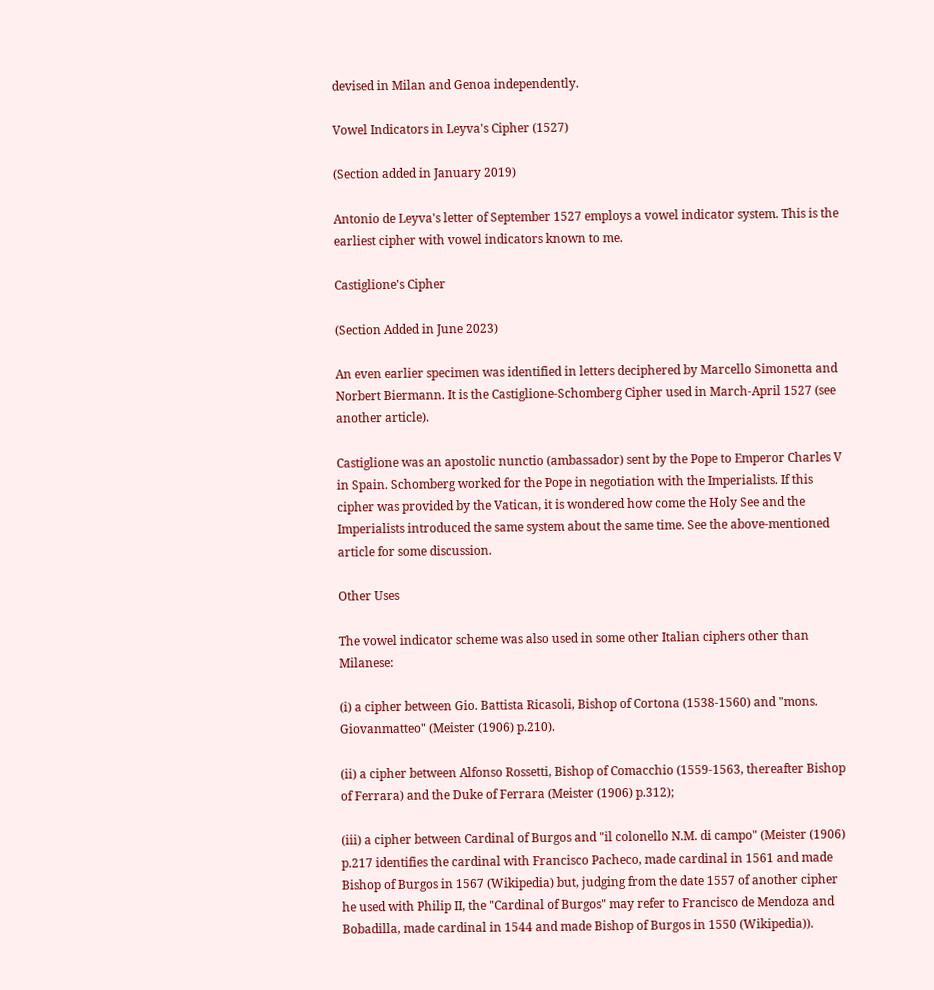devised in Milan and Genoa independently.

Vowel Indicators in Leyva's Cipher (1527)

(Section added in January 2019)

Antonio de Leyva's letter of September 1527 employs a vowel indicator system. This is the earliest cipher with vowel indicators known to me.

Castiglione's Cipher

(Section Added in June 2023)

An even earlier specimen was identified in letters deciphered by Marcello Simonetta and Norbert Biermann. It is the Castiglione-Schomberg Cipher used in March-April 1527 (see another article).

Castiglione was an apostolic nunctio (ambassador) sent by the Pope to Emperor Charles V in Spain. Schomberg worked for the Pope in negotiation with the Imperialists. If this cipher was provided by the Vatican, it is wondered how come the Holy See and the Imperialists introduced the same system about the same time. See the above-mentioned article for some discussion.

Other Uses

The vowel indicator scheme was also used in some other Italian ciphers other than Milanese:

(i) a cipher between Gio. Battista Ricasoli, Bishop of Cortona (1538-1560) and "mons. Giovanmatteo" (Meister (1906) p.210).

(ii) a cipher between Alfonso Rossetti, Bishop of Comacchio (1559-1563, thereafter Bishop of Ferrara) and the Duke of Ferrara (Meister (1906) p.312);

(iii) a cipher between Cardinal of Burgos and "il colonello N.M. di campo" (Meister (1906) p.217 identifies the cardinal with Francisco Pacheco, made cardinal in 1561 and made Bishop of Burgos in 1567 (Wikipedia) but, judging from the date 1557 of another cipher he used with Philip II, the "Cardinal of Burgos" may refer to Francisco de Mendoza and Bobadilla, made cardinal in 1544 and made Bishop of Burgos in 1550 (Wikipedia)).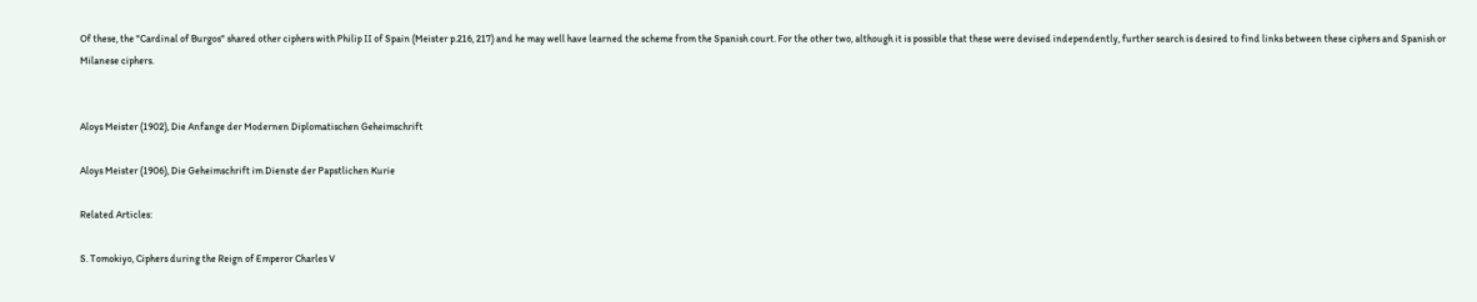Of these, the "Cardinal of Burgos" shared other ciphers with Philip II of Spain (Meister p.216, 217) and he may well have learned the scheme from the Spanish court. For the other two, although it is possible that these were devised independently, further search is desired to find links between these ciphers and Spanish or Milanese ciphers.


Aloys Meister (1902), Die Anfange der Modernen Diplomatischen Geheimschrift

Aloys Meister (1906), Die Geheimschrift im Dienste der Papstlichen Kurie

Related Articles:

S. Tomokiyo, Ciphers during the Reign of Emperor Charles V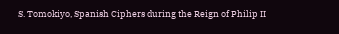S. Tomokiyo, Spanish Ciphers during the Reign of Philip II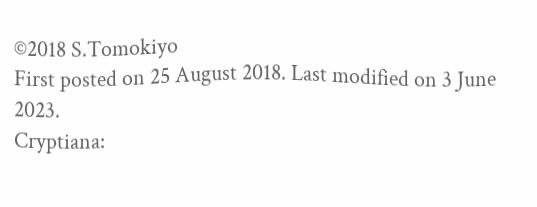©2018 S.Tomokiyo
First posted on 25 August 2018. Last modified on 3 June 2023.
Cryptiana: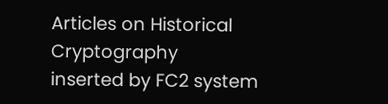Articles on Historical Cryptography
inserted by FC2 system